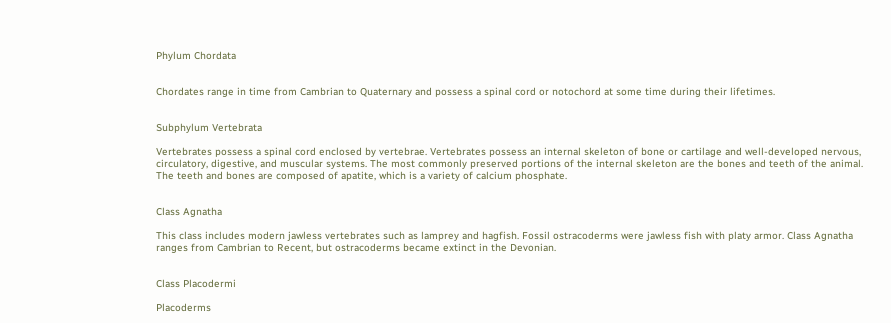Phylum Chordata


Chordates range in time from Cambrian to Quaternary and possess a spinal cord or notochord at some time during their lifetimes.


Subphylum Vertebrata

Vertebrates possess a spinal cord enclosed by vertebrae. Vertebrates possess an internal skeleton of bone or cartilage and well-developed nervous, circulatory, digestive, and muscular systems. The most commonly preserved portions of the internal skeleton are the bones and teeth of the animal. The teeth and bones are composed of apatite, which is a variety of calcium phosphate.


Class Agnatha

This class includes modern jawless vertebrates such as lamprey and hagfish. Fossil ostracoderms were jawless fish with platy armor. Class Agnatha ranges from Cambrian to Recent, but ostracoderms became extinct in the Devonian.


Class Placodermi

Placoderms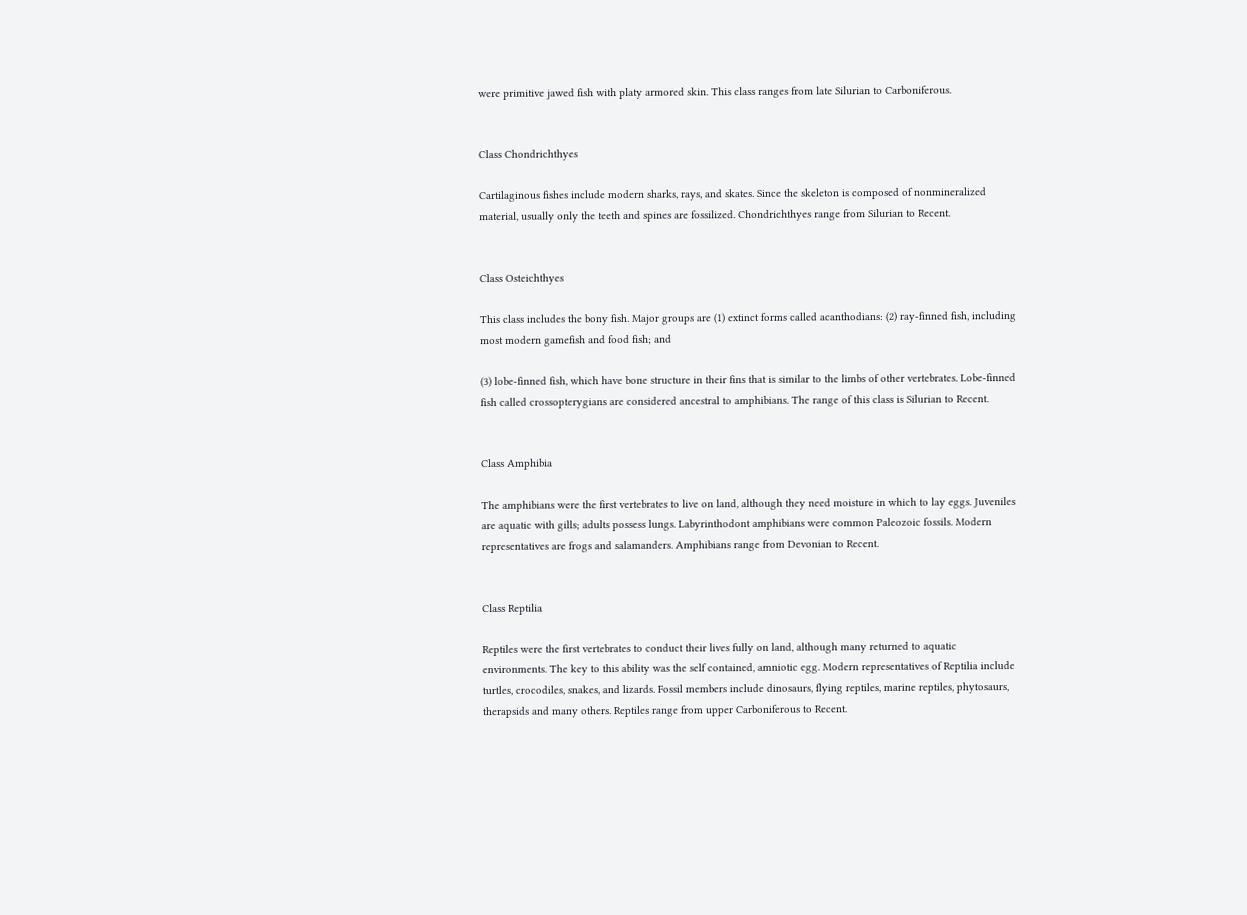were primitive jawed fish with platy armored skin. This class ranges from late Silurian to Carboniferous.


Class Chondrichthyes

Cartilaginous fishes include modern sharks, rays, and skates. Since the skeleton is composed of nonmineralized material, usually only the teeth and spines are fossilized. Chondrichthyes range from Silurian to Recent.


Class Osteichthyes

This class includes the bony fish. Major groups are (1) extinct forms called acanthodians: (2) ray-finned fish, including most modern gamefish and food fish; and

(3) lobe-finned fish, which have bone structure in their fins that is similar to the limbs of other vertebrates. Lobe-finned fish called crossopterygians are considered ancestral to amphibians. The range of this class is Silurian to Recent.


Class Amphibia

The amphibians were the first vertebrates to live on land, although they need moisture in which to lay eggs. Juveniles are aquatic with gills; adults possess lungs. Labyrinthodont amphibians were common Paleozoic fossils. Modern representatives are frogs and salamanders. Amphibians range from Devonian to Recent.


Class Reptilia

Reptiles were the first vertebrates to conduct their lives fully on land, although many returned to aquatic environments. The key to this ability was the self contained, amniotic egg. Modern representatives of Reptilia include turtles, crocodiles, snakes, and lizards. Fossil members include dinosaurs, flying reptiles, marine reptiles, phytosaurs, therapsids and many others. Reptiles range from upper Carboniferous to Recent.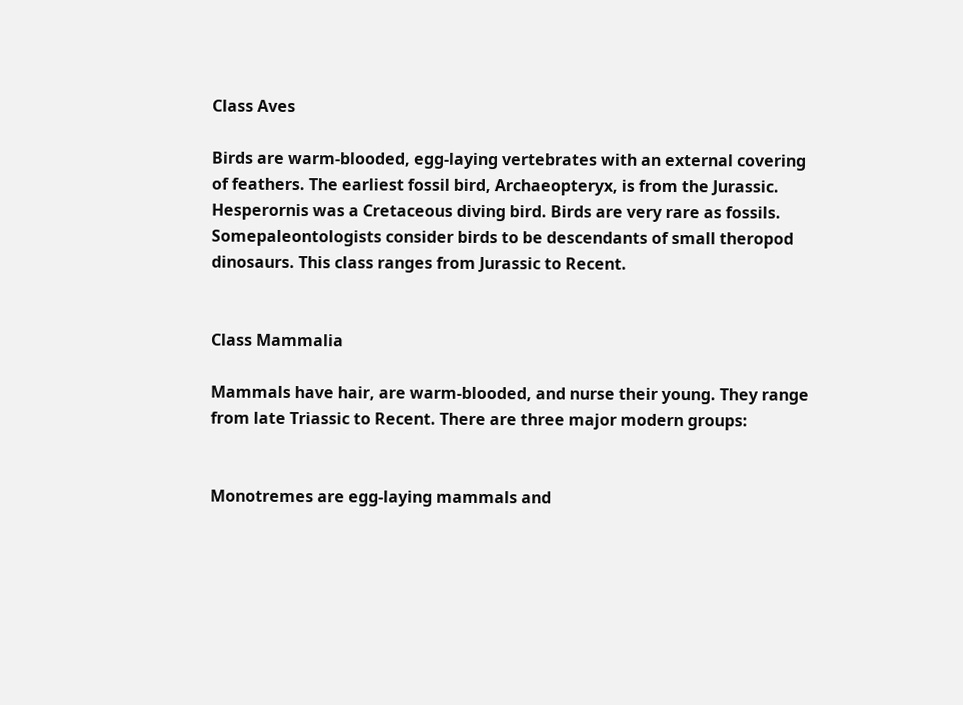Class Aves

Birds are warm-blooded, egg-laying vertebrates with an external covering of feathers. The earliest fossil bird, Archaeopteryx, is from the Jurassic. Hesperornis was a Cretaceous diving bird. Birds are very rare as fossils. Somepaleontologists consider birds to be descendants of small theropod dinosaurs. This class ranges from Jurassic to Recent.


Class Mammalia

Mammals have hair, are warm-blooded, and nurse their young. They range from late Triassic to Recent. There are three major modern groups:


Monotremes are egg-laying mammals and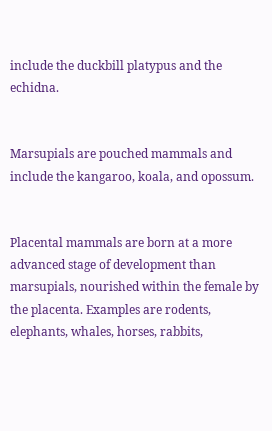include the duckbill platypus and the echidna.


Marsupials are pouched mammals and include the kangaroo, koala, and opossum.


Placental mammals are born at a more advanced stage of development than marsupials, nourished within the female by the placenta. Examples are rodents, elephants, whales, horses, rabbits,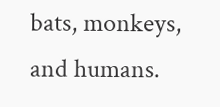bats, monkeys, and humans.